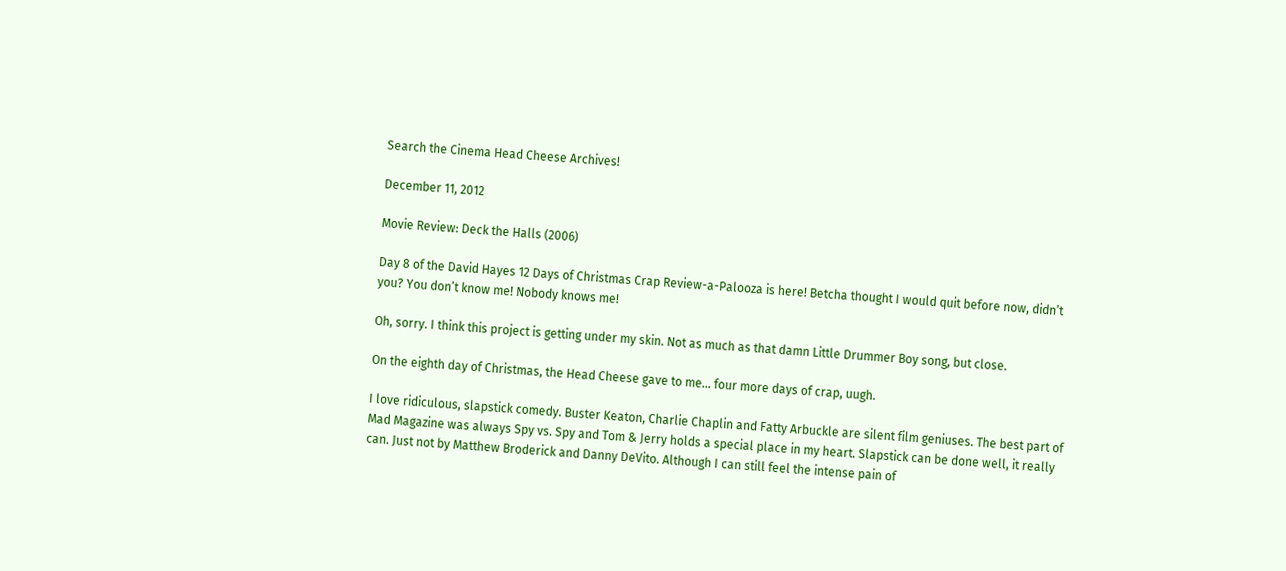Search the Cinema Head Cheese Archives!

December 11, 2012

Movie Review: Deck the Halls (2006)

Day 8 of the David Hayes 12 Days of Christmas Crap Review-a-Palooza is here! Betcha thought I would quit before now, didn’t you? You don’t know me! Nobody knows me!

Oh, sorry. I think this project is getting under my skin. Not as much as that damn Little Drummer Boy song, but close.

On the eighth day of Christmas, the Head Cheese gave to me… four more days of crap, uugh.

I love ridiculous, slapstick comedy. Buster Keaton, Charlie Chaplin and Fatty Arbuckle are silent film geniuses. The best part of Mad Magazine was always Spy vs. Spy and Tom & Jerry holds a special place in my heart. Slapstick can be done well, it really can. Just not by Matthew Broderick and Danny DeVito. Although I can still feel the intense pain of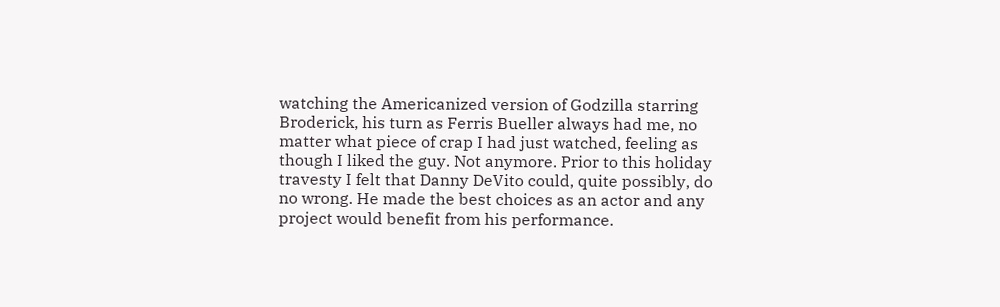watching the Americanized version of Godzilla starring Broderick, his turn as Ferris Bueller always had me, no matter what piece of crap I had just watched, feeling as though I liked the guy. Not anymore. Prior to this holiday travesty I felt that Danny DeVito could, quite possibly, do no wrong. He made the best choices as an actor and any project would benefit from his performance.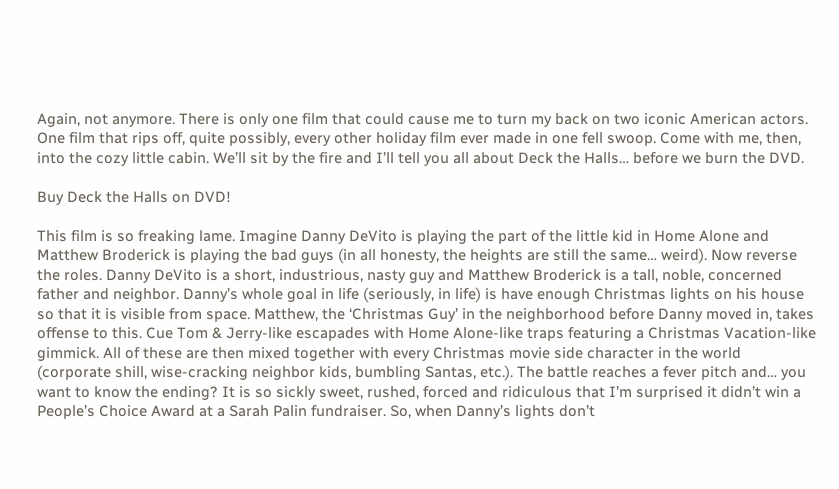Again, not anymore. There is only one film that could cause me to turn my back on two iconic American actors. One film that rips off, quite possibly, every other holiday film ever made in one fell swoop. Come with me, then, into the cozy little cabin. We’ll sit by the fire and I’ll tell you all about Deck the Halls… before we burn the DVD.

Buy Deck the Halls on DVD!

This film is so freaking lame. Imagine Danny DeVito is playing the part of the little kid in Home Alone and Matthew Broderick is playing the bad guys (in all honesty, the heights are still the same… weird). Now reverse the roles. Danny DeVito is a short, industrious, nasty guy and Matthew Broderick is a tall, noble, concerned father and neighbor. Danny’s whole goal in life (seriously, in life) is have enough Christmas lights on his house so that it is visible from space. Matthew, the ‘Christmas Guy’ in the neighborhood before Danny moved in, takes offense to this. Cue Tom & Jerry-like escapades with Home Alone-like traps featuring a Christmas Vacation-like gimmick. All of these are then mixed together with every Christmas movie side character in the world (corporate shill, wise-cracking neighbor kids, bumbling Santas, etc.). The battle reaches a fever pitch and… you want to know the ending? It is so sickly sweet, rushed, forced and ridiculous that I’m surprised it didn’t win a People’s Choice Award at a Sarah Palin fundraiser. So, when Danny’s lights don’t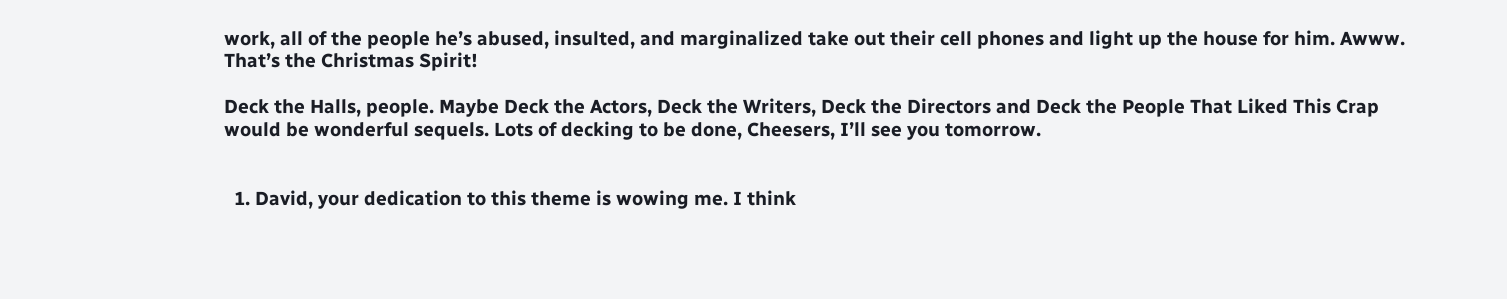work, all of the people he’s abused, insulted, and marginalized take out their cell phones and light up the house for him. Awww. That’s the Christmas Spirit!

Deck the Halls, people. Maybe Deck the Actors, Deck the Writers, Deck the Directors and Deck the People That Liked This Crap would be wonderful sequels. Lots of decking to be done, Cheesers, I’ll see you tomorrow.


  1. David, your dedication to this theme is wowing me. I think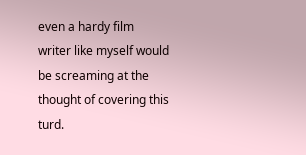even a hardy film writer like myself would be screaming at the thought of covering this turd.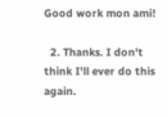Good work mon ami!

  2. Thanks. I don't think I'll ever do this again.